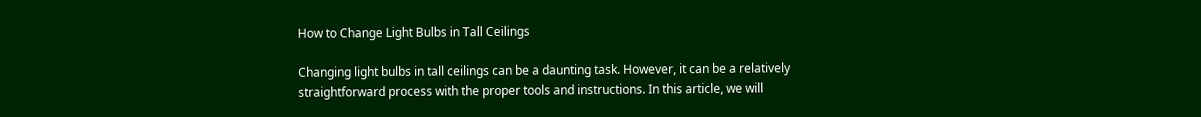How to Change Light Bulbs in Tall Ceilings

Changing light bulbs in tall ceilings can be a daunting task. However, it can be a relatively straightforward process with the proper tools and instructions. In this article, we will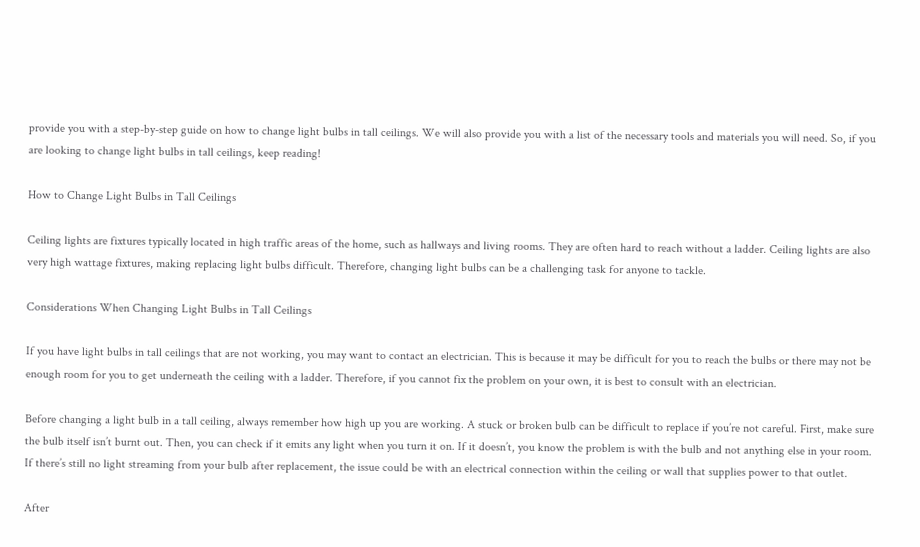provide you with a step-by-step guide on how to change light bulbs in tall ceilings. We will also provide you with a list of the necessary tools and materials you will need. So, if you are looking to change light bulbs in tall ceilings, keep reading!

How to Change Light Bulbs in Tall Ceilings

Ceiling lights are fixtures typically located in high traffic areas of the home, such as hallways and living rooms. They are often hard to reach without a ladder. Ceiling lights are also very high wattage fixtures, making replacing light bulbs difficult. Therefore, changing light bulbs can be a challenging task for anyone to tackle.

Considerations When Changing Light Bulbs in Tall Ceilings

If you have light bulbs in tall ceilings that are not working, you may want to contact an electrician. This is because it may be difficult for you to reach the bulbs or there may not be enough room for you to get underneath the ceiling with a ladder. Therefore, if you cannot fix the problem on your own, it is best to consult with an electrician.

Before changing a light bulb in a tall ceiling, always remember how high up you are working. A stuck or broken bulb can be difficult to replace if you’re not careful. First, make sure the bulb itself isn’t burnt out. Then, you can check if it emits any light when you turn it on. If it doesn’t, you know the problem is with the bulb and not anything else in your room. If there’s still no light streaming from your bulb after replacement, the issue could be with an electrical connection within the ceiling or wall that supplies power to that outlet.

After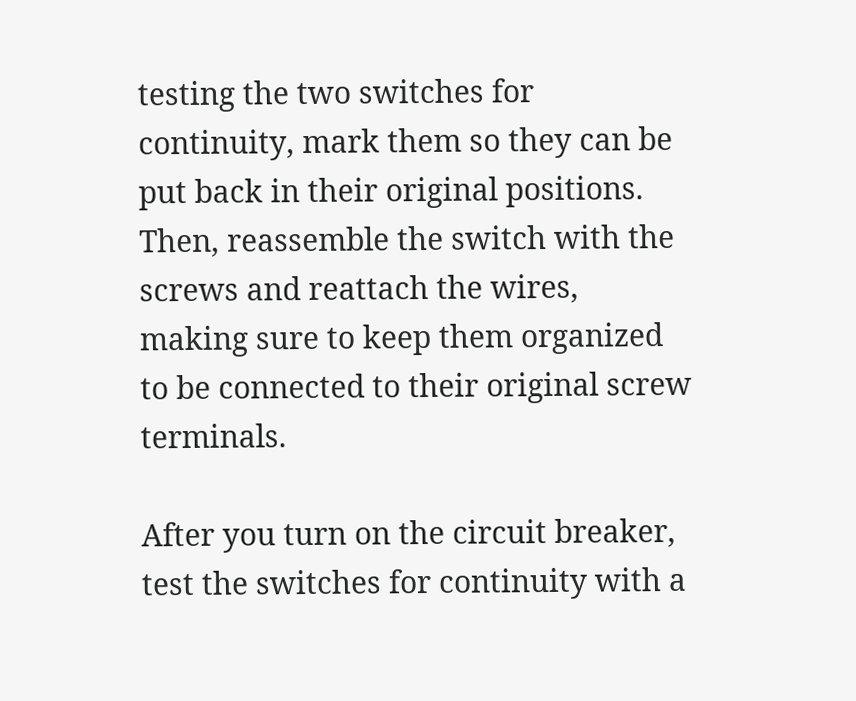testing the two switches for continuity, mark them so they can be put back in their original positions. Then, reassemble the switch with the screws and reattach the wires, making sure to keep them organized to be connected to their original screw terminals.

After you turn on the circuit breaker, test the switches for continuity with a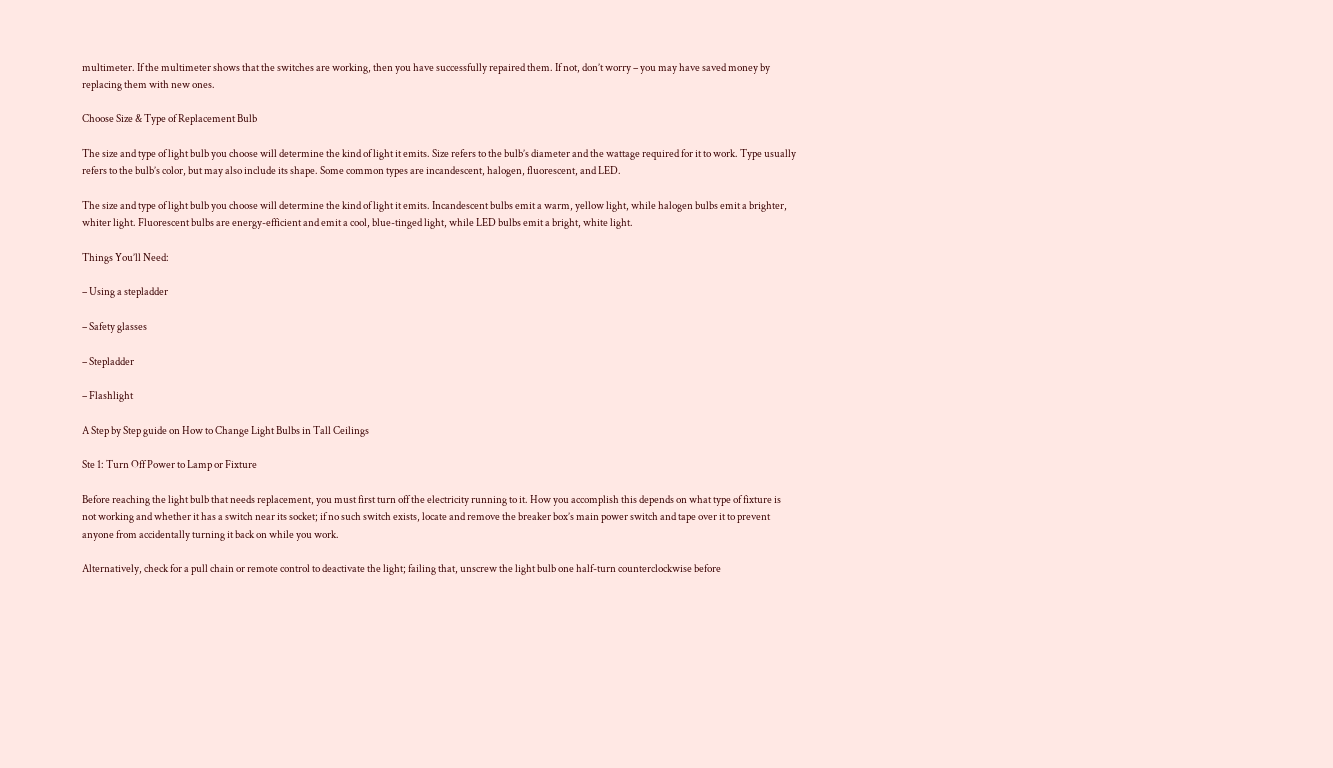multimeter. If the multimeter shows that the switches are working, then you have successfully repaired them. If not, don’t worry – you may have saved money by replacing them with new ones.

Choose Size & Type of Replacement Bulb

The size and type of light bulb you choose will determine the kind of light it emits. Size refers to the bulb’s diameter and the wattage required for it to work. Type usually refers to the bulb’s color, but may also include its shape. Some common types are incandescent, halogen, fluorescent, and LED.

The size and type of light bulb you choose will determine the kind of light it emits. Incandescent bulbs emit a warm, yellow light, while halogen bulbs emit a brighter, whiter light. Fluorescent bulbs are energy-efficient and emit a cool, blue-tinged light, while LED bulbs emit a bright, white light.

Things You’ll Need:

– Using a stepladder

– Safety glasses

– Stepladder

– Flashlight

A Step by Step guide on How to Change Light Bulbs in Tall Ceilings

Ste 1: Turn Off Power to Lamp or Fixture

Before reaching the light bulb that needs replacement, you must first turn off the electricity running to it. How you accomplish this depends on what type of fixture is not working and whether it has a switch near its socket; if no such switch exists, locate and remove the breaker box’s main power switch and tape over it to prevent anyone from accidentally turning it back on while you work.

Alternatively, check for a pull chain or remote control to deactivate the light; failing that, unscrew the light bulb one half-turn counterclockwise before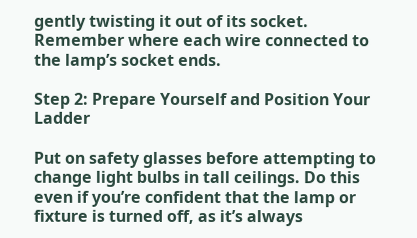gently twisting it out of its socket. Remember where each wire connected to the lamp’s socket ends.

Step 2: Prepare Yourself and Position Your Ladder

Put on safety glasses before attempting to change light bulbs in tall ceilings. Do this even if you’re confident that the lamp or fixture is turned off, as it’s always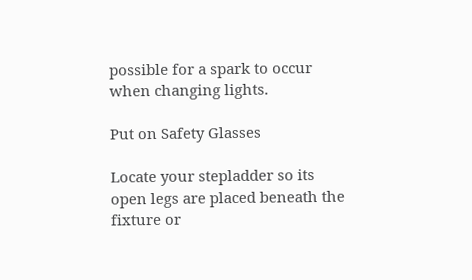possible for a spark to occur when changing lights.

Put on Safety Glasses

Locate your stepladder so its open legs are placed beneath the fixture or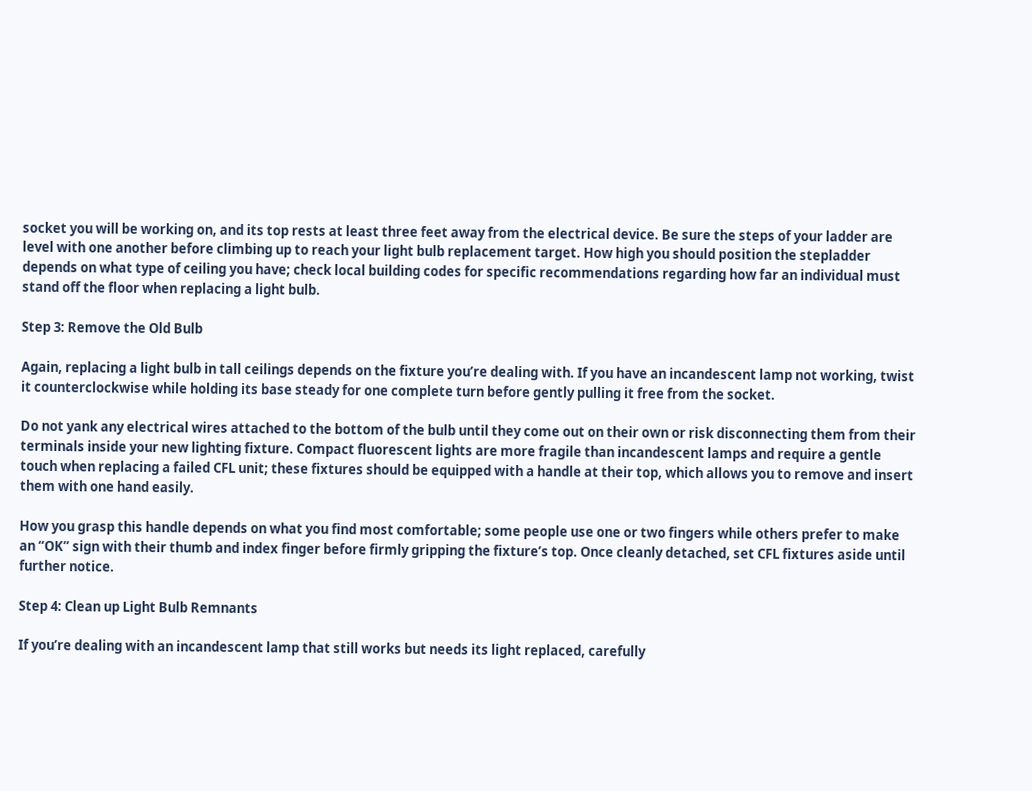socket you will be working on, and its top rests at least three feet away from the electrical device. Be sure the steps of your ladder are level with one another before climbing up to reach your light bulb replacement target. How high you should position the stepladder depends on what type of ceiling you have; check local building codes for specific recommendations regarding how far an individual must stand off the floor when replacing a light bulb.

Step 3: Remove the Old Bulb

Again, replacing a light bulb in tall ceilings depends on the fixture you’re dealing with. If you have an incandescent lamp not working, twist it counterclockwise while holding its base steady for one complete turn before gently pulling it free from the socket.

Do not yank any electrical wires attached to the bottom of the bulb until they come out on their own or risk disconnecting them from their terminals inside your new lighting fixture. Compact fluorescent lights are more fragile than incandescent lamps and require a gentle touch when replacing a failed CFL unit; these fixtures should be equipped with a handle at their top, which allows you to remove and insert them with one hand easily.

How you grasp this handle depends on what you find most comfortable; some people use one or two fingers while others prefer to make an “OK” sign with their thumb and index finger before firmly gripping the fixture’s top. Once cleanly detached, set CFL fixtures aside until further notice.

Step 4: Clean up Light Bulb Remnants

If you’re dealing with an incandescent lamp that still works but needs its light replaced, carefully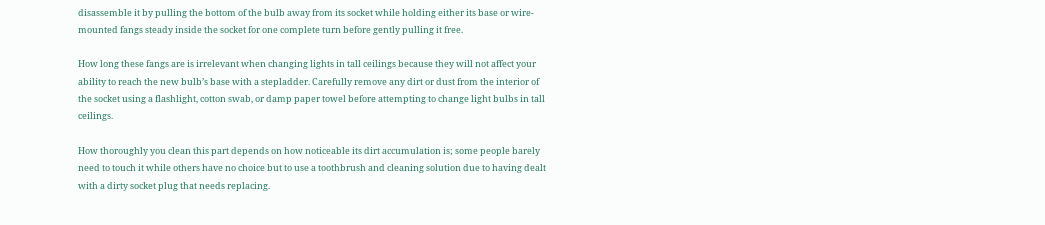disassemble it by pulling the bottom of the bulb away from its socket while holding either its base or wire-mounted fangs steady inside the socket for one complete turn before gently pulling it free.

How long these fangs are is irrelevant when changing lights in tall ceilings because they will not affect your ability to reach the new bulb’s base with a stepladder. Carefully remove any dirt or dust from the interior of the socket using a flashlight, cotton swab, or damp paper towel before attempting to change light bulbs in tall ceilings.

How thoroughly you clean this part depends on how noticeable its dirt accumulation is; some people barely need to touch it while others have no choice but to use a toothbrush and cleaning solution due to having dealt with a dirty socket plug that needs replacing.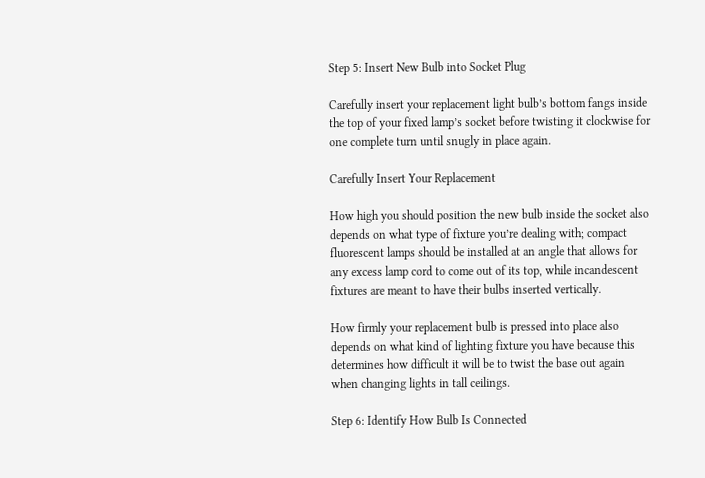Step 5: Insert New Bulb into Socket Plug

Carefully insert your replacement light bulb’s bottom fangs inside the top of your fixed lamp’s socket before twisting it clockwise for one complete turn until snugly in place again.

Carefully Insert Your Replacement

How high you should position the new bulb inside the socket also depends on what type of fixture you’re dealing with; compact fluorescent lamps should be installed at an angle that allows for any excess lamp cord to come out of its top, while incandescent fixtures are meant to have their bulbs inserted vertically.

How firmly your replacement bulb is pressed into place also depends on what kind of lighting fixture you have because this determines how difficult it will be to twist the base out again when changing lights in tall ceilings.

Step 6: Identify How Bulb Is Connected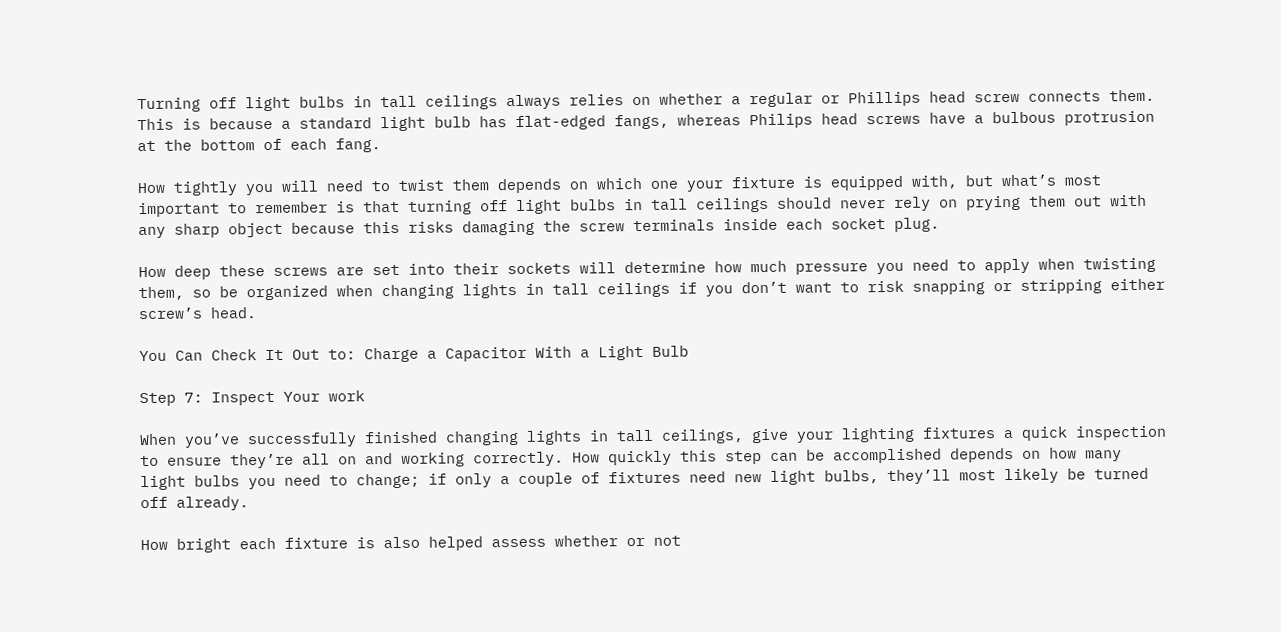Turning off light bulbs in tall ceilings always relies on whether a regular or Phillips head screw connects them. This is because a standard light bulb has flat-edged fangs, whereas Philips head screws have a bulbous protrusion at the bottom of each fang.

How tightly you will need to twist them depends on which one your fixture is equipped with, but what’s most important to remember is that turning off light bulbs in tall ceilings should never rely on prying them out with any sharp object because this risks damaging the screw terminals inside each socket plug.

How deep these screws are set into their sockets will determine how much pressure you need to apply when twisting them, so be organized when changing lights in tall ceilings if you don’t want to risk snapping or stripping either screw’s head.

You Can Check It Out to: Charge a Capacitor With a Light Bulb

Step 7: Inspect Your work

When you’ve successfully finished changing lights in tall ceilings, give your lighting fixtures a quick inspection to ensure they’re all on and working correctly. How quickly this step can be accomplished depends on how many light bulbs you need to change; if only a couple of fixtures need new light bulbs, they’ll most likely be turned off already.

How bright each fixture is also helped assess whether or not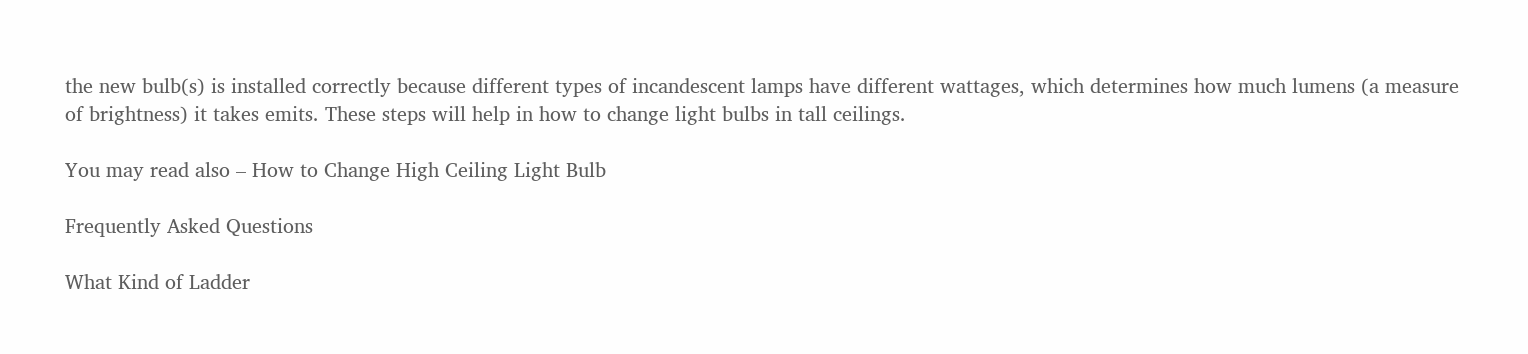the new bulb(s) is installed correctly because different types of incandescent lamps have different wattages, which determines how much lumens (a measure of brightness) it takes emits. These steps will help in how to change light bulbs in tall ceilings.

You may read also – How to Change High Ceiling Light Bulb

Frequently Asked Questions

What Kind of Ladder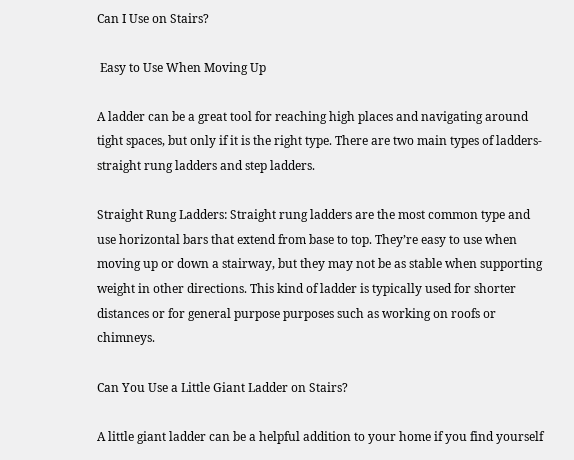Can I Use on Stairs?

 Easy to Use When Moving Up

A ladder can be a great tool for reaching high places and navigating around tight spaces, but only if it is the right type. There are two main types of ladders- straight rung ladders and step ladders.

Straight Rung Ladders: Straight rung ladders are the most common type and use horizontal bars that extend from base to top. They’re easy to use when moving up or down a stairway, but they may not be as stable when supporting weight in other directions. This kind of ladder is typically used for shorter distances or for general purpose purposes such as working on roofs or chimneys.

Can You Use a Little Giant Ladder on Stairs?

A little giant ladder can be a helpful addition to your home if you find yourself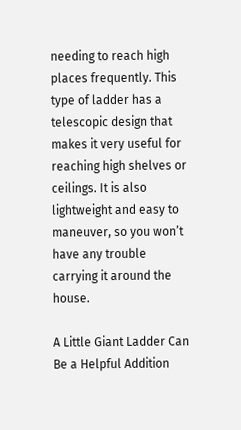needing to reach high places frequently. This type of ladder has a telescopic design that makes it very useful for reaching high shelves or ceilings. It is also lightweight and easy to maneuver, so you won’t have any trouble carrying it around the house.

A Little Giant Ladder Can Be a Helpful Addition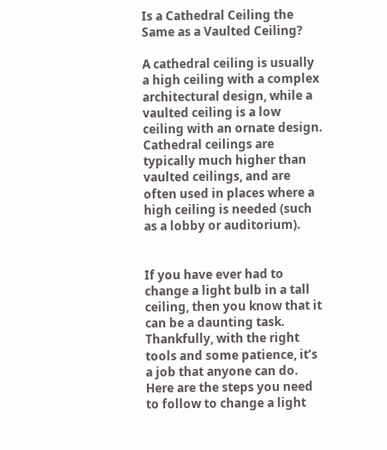Is a Cathedral Ceiling the Same as a Vaulted Ceiling?

A cathedral ceiling is usually a high ceiling with a complex architectural design, while a vaulted ceiling is a low ceiling with an ornate design. Cathedral ceilings are typically much higher than vaulted ceilings, and are often used in places where a high ceiling is needed (such as a lobby or auditorium).


If you have ever had to change a light bulb in a tall ceiling, then you know that it can be a daunting task. Thankfully, with the right tools and some patience, it’s a job that anyone can do. Here are the steps you need to follow to change a light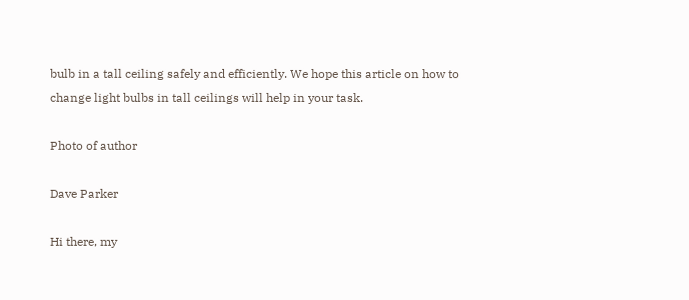bulb in a tall ceiling safely and efficiently. We hope this article on how to change light bulbs in tall ceilings will help in your task.

Photo of author

Dave Parker

Hi there, my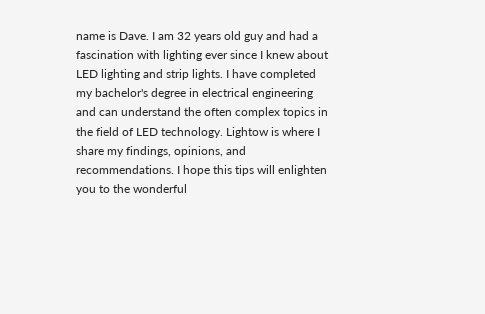name is Dave. I am 32 years old guy and had a fascination with lighting ever since I knew about LED lighting and strip lights. I have completed my bachelor's degree in electrical engineering and can understand the often complex topics in the field of LED technology. Lightow is where I share my findings, opinions, and recommendations. I hope this tips will enlighten you to the wonderful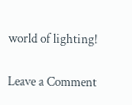world of lighting!

Leave a Comment